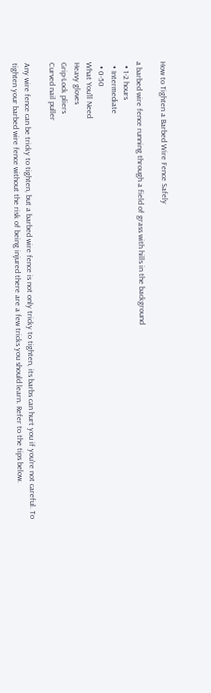How to Tighten a Barbed Wire Fence Safely

a barbed wire fence running through a field of grass with hills in the background
  • 1-2 hours
  • Intermediate
  • 0-50
What You'll Need
Heavy gloves
Grip-Lock pliers
Curved nail puller

Any wire fence can be tricky to tighten, but a barbed wire fence is not only tricky to tighten, its barbs can hurt you if you're not careful. To tighten your barbed wire fence without the risk of being injured there are a few tricks you should learn. Refer to the tips below.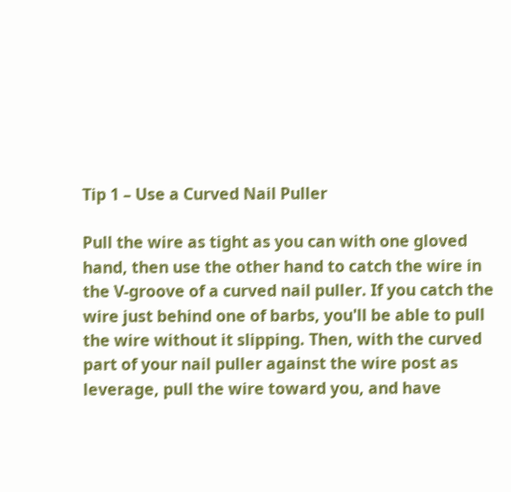Tip 1 – Use a Curved Nail Puller

Pull the wire as tight as you can with one gloved hand, then use the other hand to catch the wire in the V-groove of a curved nail puller. If you catch the wire just behind one of barbs, you'll be able to pull the wire without it slipping. Then, with the curved part of your nail puller against the wire post as leverage, pull the wire toward you, and have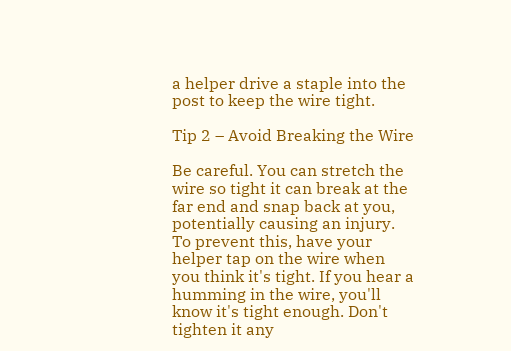a helper drive a staple into the post to keep the wire tight.

Tip 2 – Avoid Breaking the Wire

Be careful. You can stretch the wire so tight it can break at the far end and snap back at you, potentially causing an injury. To prevent this, have your helper tap on the wire when you think it's tight. If you hear a humming in the wire, you'll know it's tight enough. Don't tighten it any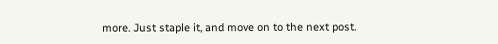more. Just staple it, and move on to the next post.